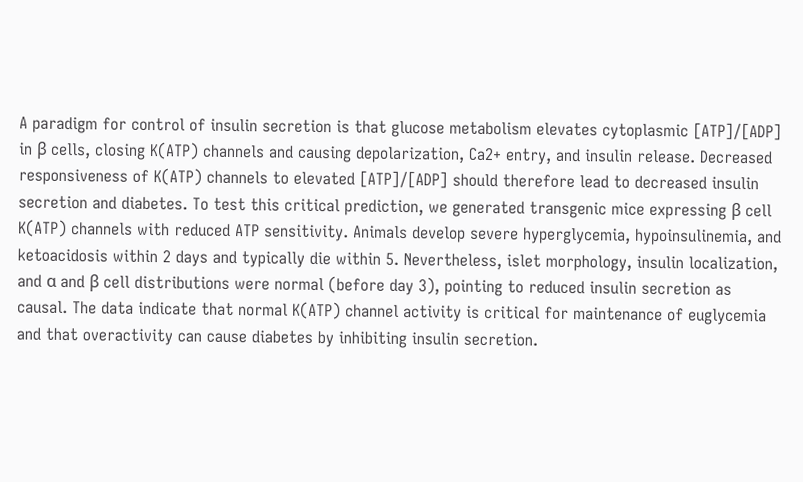A paradigm for control of insulin secretion is that glucose metabolism elevates cytoplasmic [ATP]/[ADP] in β cells, closing K(ATP) channels and causing depolarization, Ca2+ entry, and insulin release. Decreased responsiveness of K(ATP) channels to elevated [ATP]/[ADP] should therefore lead to decreased insulin secretion and diabetes. To test this critical prediction, we generated transgenic mice expressing β cell K(ATP) channels with reduced ATP sensitivity. Animals develop severe hyperglycemia, hypoinsulinemia, and ketoacidosis within 2 days and typically die within 5. Nevertheless, islet morphology, insulin localization, and α and β cell distributions were normal (before day 3), pointing to reduced insulin secretion as causal. The data indicate that normal K(ATP) channel activity is critical for maintenance of euglycemia and that overactivity can cause diabetes by inhibiting insulin secretion.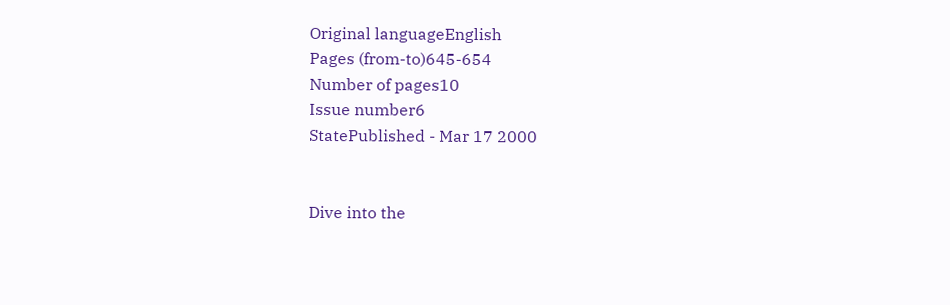Original languageEnglish
Pages (from-to)645-654
Number of pages10
Issue number6
StatePublished - Mar 17 2000


Dive into the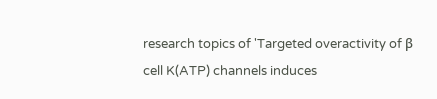research topics of 'Targeted overactivity of β cell K(ATP) channels induces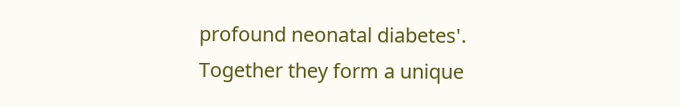profound neonatal diabetes'. Together they form a unique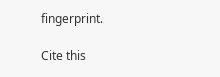fingerprint.

Cite this